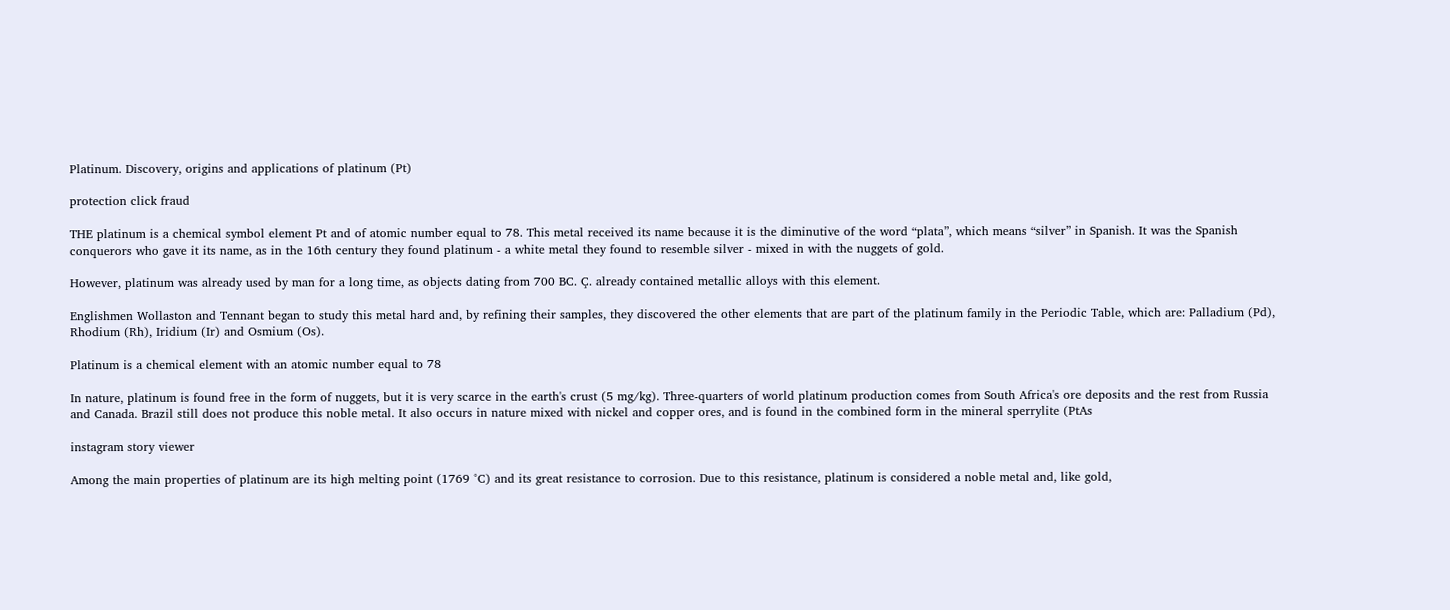Platinum. Discovery, origins and applications of platinum (Pt)

protection click fraud

THE platinum is a chemical symbol element Pt and of atomic number equal to 78. This metal received its name because it is the diminutive of the word “plata”, which means “silver” in Spanish. It was the Spanish conquerors who gave it its name, as in the 16th century they found platinum - a white metal they found to resemble silver - mixed in with the nuggets of gold.

However, platinum was already used by man for a long time, as objects dating from 700 BC. Ç. already contained metallic alloys with this element.

Englishmen Wollaston and Tennant began to study this metal hard and, by refining their samples, they discovered the other elements that are part of the platinum family in the Periodic Table, which are: Palladium (Pd), Rhodium (Rh), Iridium (Ir) and Osmium (Os).

Platinum is a chemical element with an atomic number equal to 78

In nature, platinum is found free in the form of nuggets, but it is very scarce in the earth's crust (5 mg/kg). Three-quarters of world platinum production comes from South Africa's ore deposits and the rest from Russia and Canada. Brazil still does not produce this noble metal. It also occurs in nature mixed with nickel and copper ores, and is found in the combined form in the mineral sperrylite (PtAs

instagram story viewer

Among the main properties of platinum are its high melting point (1769 °C) and its great resistance to corrosion. Due to this resistance, platinum is considered a noble metal and, like gold,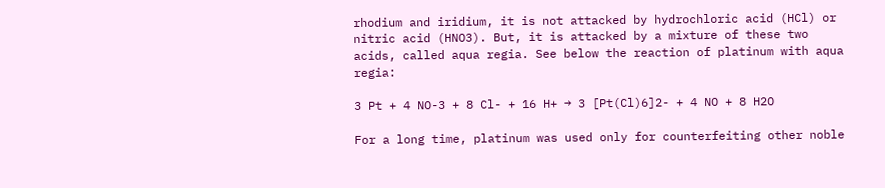rhodium and iridium, it is not attacked by hydrochloric acid (HCl) or nitric acid (HNO3). But, it is attacked by a mixture of these two acids, called aqua regia. See below the reaction of platinum with aqua regia:

3 Pt + 4 NO-3 + 8 Cl- + 16 H+ → 3 [Pt(Cl)6]2- + 4 NO + 8 H2O

For a long time, platinum was used only for counterfeiting other noble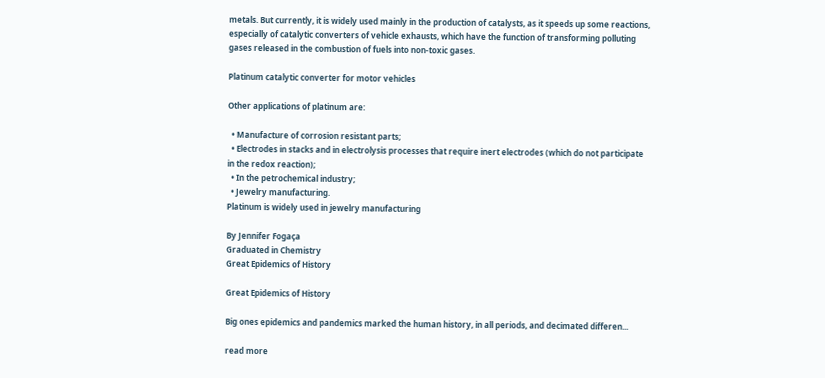metals. But currently, it is widely used mainly in the production of catalysts, as it speeds up some reactions, especially of catalytic converters of vehicle exhausts, which have the function of transforming polluting gases released in the combustion of fuels into non-toxic gases.

Platinum catalytic converter for motor vehicles

Other applications of platinum are:

  • Manufacture of corrosion resistant parts;
  • Electrodes in stacks and in electrolysis processes that require inert electrodes (which do not participate in the redox reaction);
  • In the petrochemical industry;
  • Jewelry manufacturing.
Platinum is widely used in jewelry manufacturing

By Jennifer Fogaça
Graduated in Chemistry
Great Epidemics of History

Great Epidemics of History

Big ones epidemics and pandemics marked the human history, in all periods, and decimated differen...

read more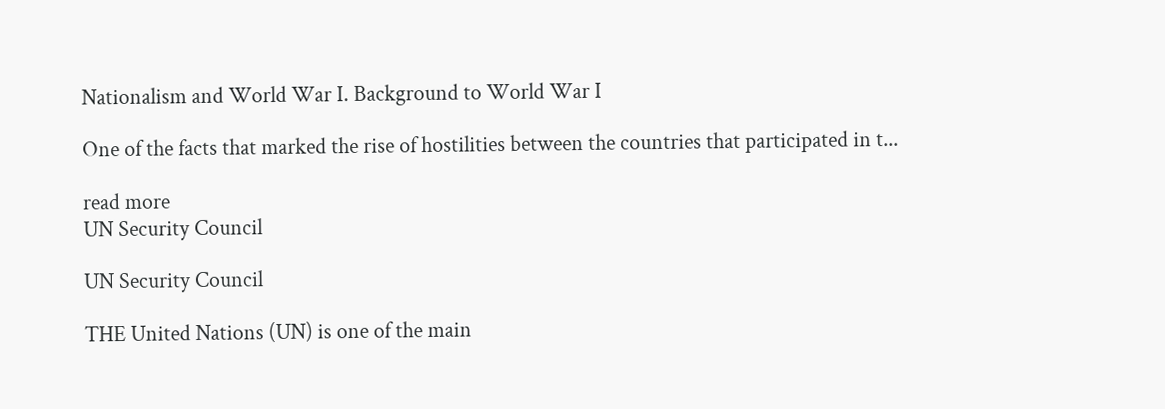Nationalism and World War I. Background to World War I

One of the facts that marked the rise of hostilities between the countries that participated in t...

read more
UN Security Council

UN Security Council

THE United Nations (UN) is one of the main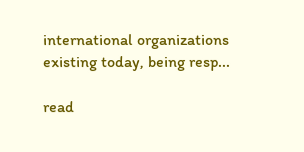international organizations existing today, being resp...

read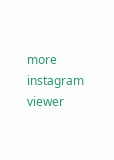more
instagram viewer